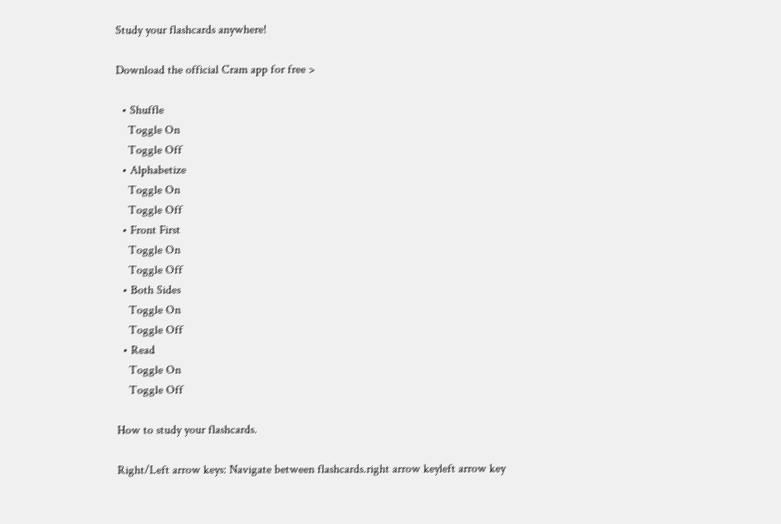Study your flashcards anywhere!

Download the official Cram app for free >

  • Shuffle
    Toggle On
    Toggle Off
  • Alphabetize
    Toggle On
    Toggle Off
  • Front First
    Toggle On
    Toggle Off
  • Both Sides
    Toggle On
    Toggle Off
  • Read
    Toggle On
    Toggle Off

How to study your flashcards.

Right/Left arrow keys: Navigate between flashcards.right arrow keyleft arrow key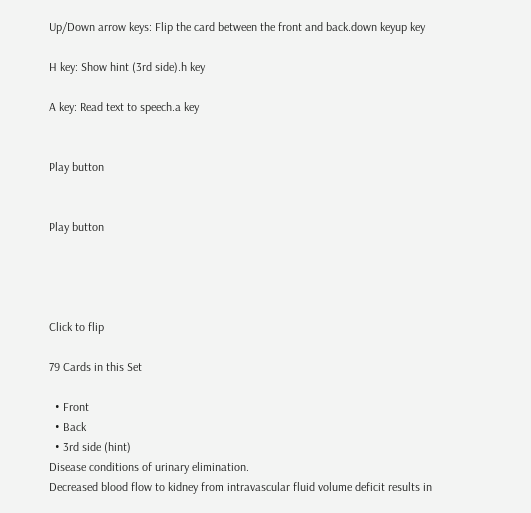Up/Down arrow keys: Flip the card between the front and back.down keyup key

H key: Show hint (3rd side).h key

A key: Read text to speech.a key


Play button


Play button




Click to flip

79 Cards in this Set

  • Front
  • Back
  • 3rd side (hint)
Disease conditions of urinary elimination.
Decreased blood flow to kidney from intravascular fluid volume deficit results in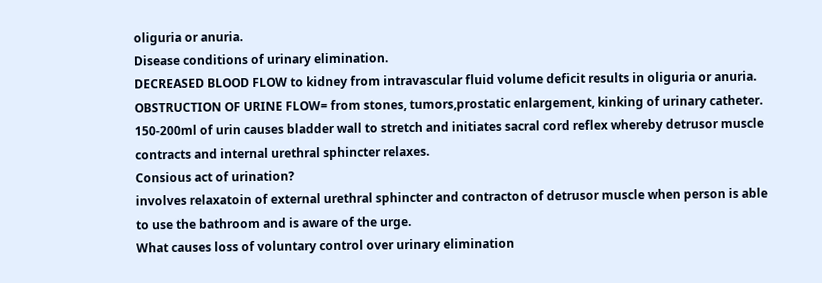oliguria or anuria.
Disease conditions of urinary elimination.
DECREASED BLOOD FLOW to kidney from intravascular fluid volume deficit results in oliguria or anuria.
OBSTRUCTION OF URINE FLOW= from stones, tumors,prostatic enlargement, kinking of urinary catheter.
150-200ml of urin causes bladder wall to stretch and initiates sacral cord reflex whereby detrusor muscle contracts and internal urethral sphincter relaxes.
Consious act of urination?
involves relaxatoin of external urethral sphincter and contracton of detrusor muscle when person is able to use the bathroom and is aware of the urge.
What causes loss of voluntary control over urinary elimination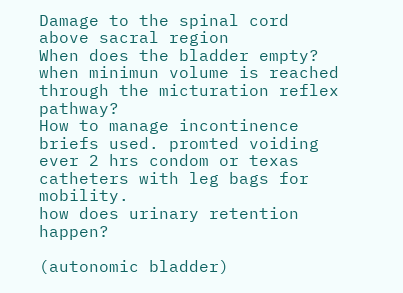Damage to the spinal cord above sacral region
When does the bladder empty?
when minimun volume is reached through the micturation reflex pathway?
How to manage incontinence
briefs used. promted voiding ever 2 hrs condom or texas catheters with leg bags for mobility.
how does urinary retention happen?

(autonomic bladder)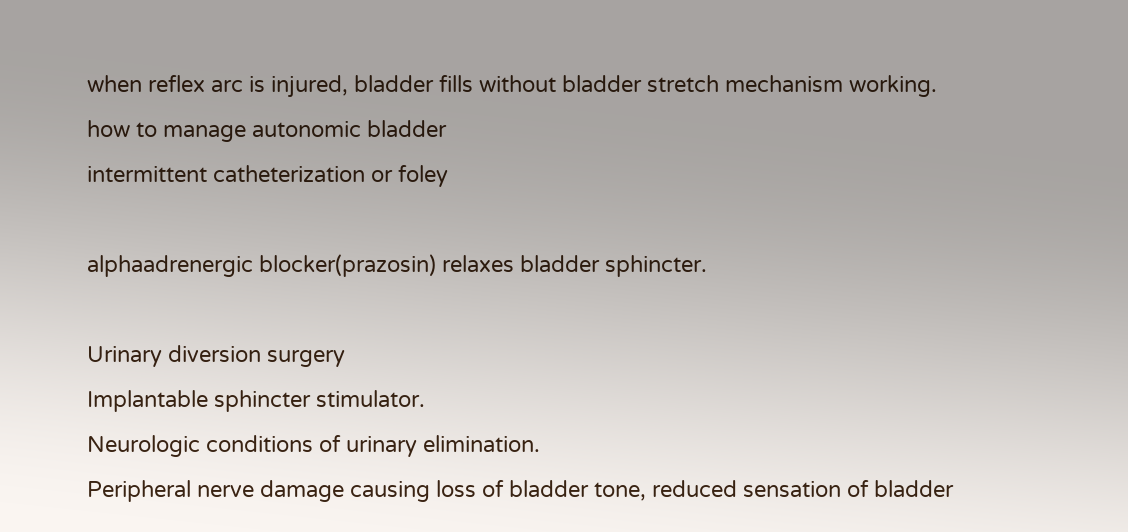when reflex arc is injured, bladder fills without bladder stretch mechanism working.
how to manage autonomic bladder
intermittent catheterization or foley

alphaadrenergic blocker(prazosin) relaxes bladder sphincter.

Urinary diversion surgery
Implantable sphincter stimulator.
Neurologic conditions of urinary elimination.
Peripheral nerve damage causing loss of bladder tone, reduced sensation of bladder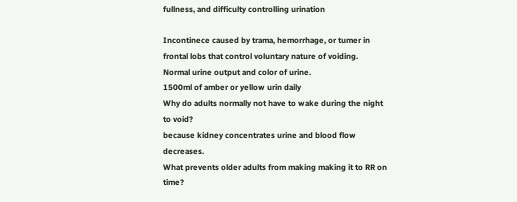fullness, and difficulty controlling urination

Incontinece caused by trama, hemorrhage, or tumer in frontal lobs that control voluntary nature of voiding.
Normal urine output and color of urine.
1500ml of amber or yellow urin daily
Why do adults normally not have to wake during the night to void?
because kidney concentrates urine and blood flow decreases.
What prevents older adults from making making it to RR on time?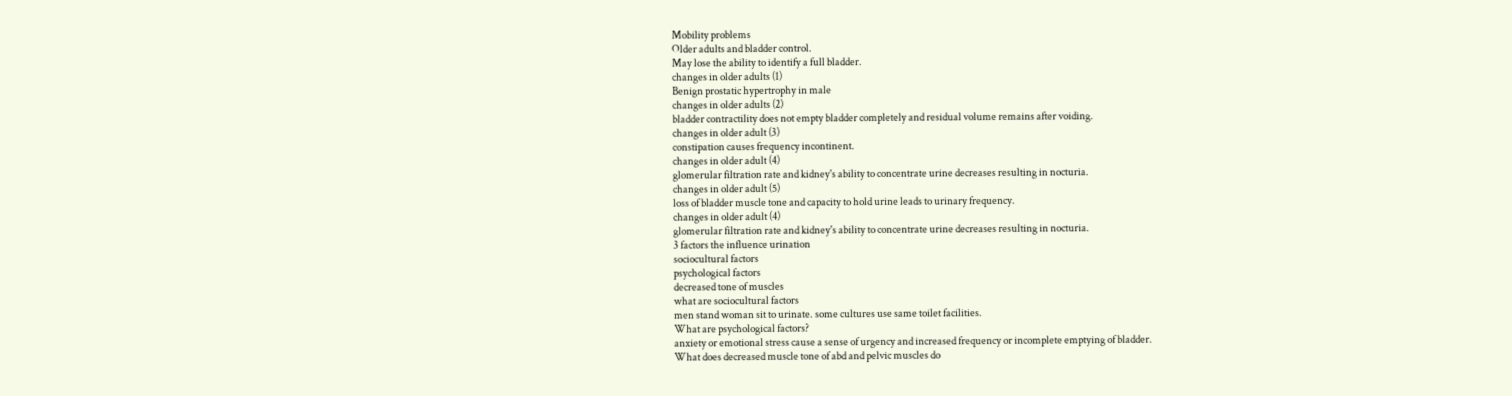Mobility problems
Older adults and bladder control.
May lose the ability to identify a full bladder.
changes in older adults (1)
Benign prostatic hypertrophy in male
changes in older adults (2)
bladder contractility does not empty bladder completely and residual volume remains after voiding.
changes in older adult (3)
constipation causes frequency incontinent.
changes in older adult (4)
glomerular filtration rate and kidney's ability to concentrate urine decreases resulting in nocturia.
changes in older adult (5)
loss of bladder muscle tone and capacity to hold urine leads to urinary frequency.
changes in older adult (4)
glomerular filtration rate and kidney's ability to concentrate urine decreases resulting in nocturia.
3 factors the influence urination
sociocultural factors
psychological factors
decreased tone of muscles
what are sociocultural factors
men stand woman sit to urinate. some cultures use same toilet facilities.
What are psychological factors?
anxiety or emotional stress cause a sense of urgency and increased frequency or incomplete emptying of bladder.
What does decreased muscle tone of abd and pelvic muscles do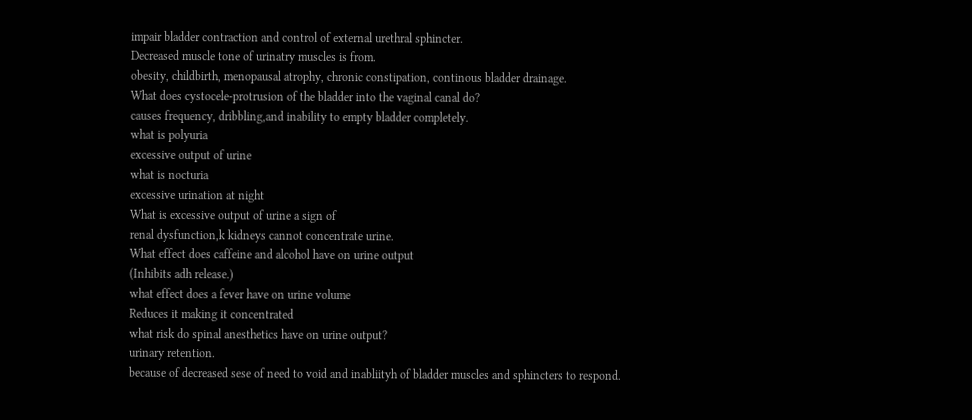impair bladder contraction and control of external urethral sphincter.
Decreased muscle tone of urinatry muscles is from.
obesity, childbirth, menopausal atrophy, chronic constipation, continous bladder drainage.
What does cystocele-protrusion of the bladder into the vaginal canal do?
causes frequency, dribbling,and inability to empty bladder completely.
what is polyuria
excessive output of urine
what is nocturia
excessive urination at night
What is excessive output of urine a sign of
renal dysfunction,k kidneys cannot concentrate urine.
What effect does caffeine and alcohol have on urine output
(Inhibits adh release.)
what effect does a fever have on urine volume
Reduces it making it concentrated
what risk do spinal anesthetics have on urine output?
urinary retention.
because of decreased sese of need to void and inabliityh of bladder muscles and sphincters to respond.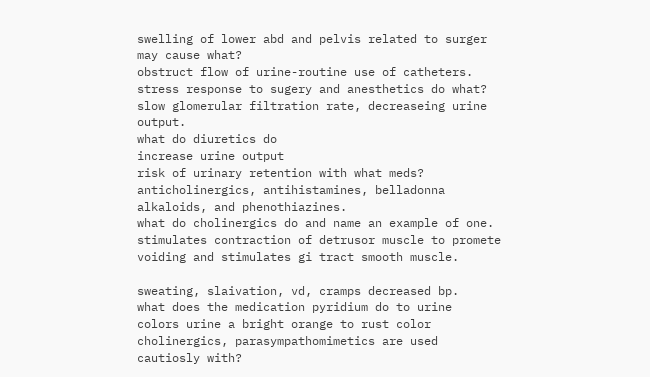swelling of lower abd and pelvis related to surger may cause what?
obstruct flow of urine-routine use of catheters.
stress response to sugery and anesthetics do what?
slow glomerular filtration rate, decreaseing urine output.
what do diuretics do
increase urine output
risk of urinary retention with what meds?
anticholinergics, antihistamines, belladonna alkaloids, and phenothiazines.
what do cholinergics do and name an example of one.
stimulates contraction of detrusor muscle to promete voiding and stimulates gi tract smooth muscle.

sweating, slaivation, vd, cramps decreased bp.
what does the medication pyridium do to urine
colors urine a bright orange to rust color
cholinergics, parasympathomimetics are used cautiosly with?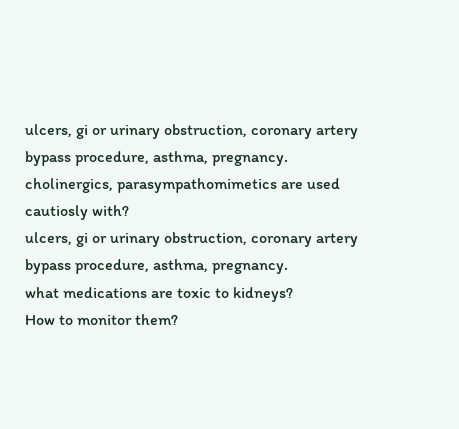ulcers, gi or urinary obstruction, coronary artery bypass procedure, asthma, pregnancy.
cholinergics, parasympathomimetics are used cautiosly with?
ulcers, gi or urinary obstruction, coronary artery bypass procedure, asthma, pregnancy.
what medications are toxic to kidneys?
How to monitor them?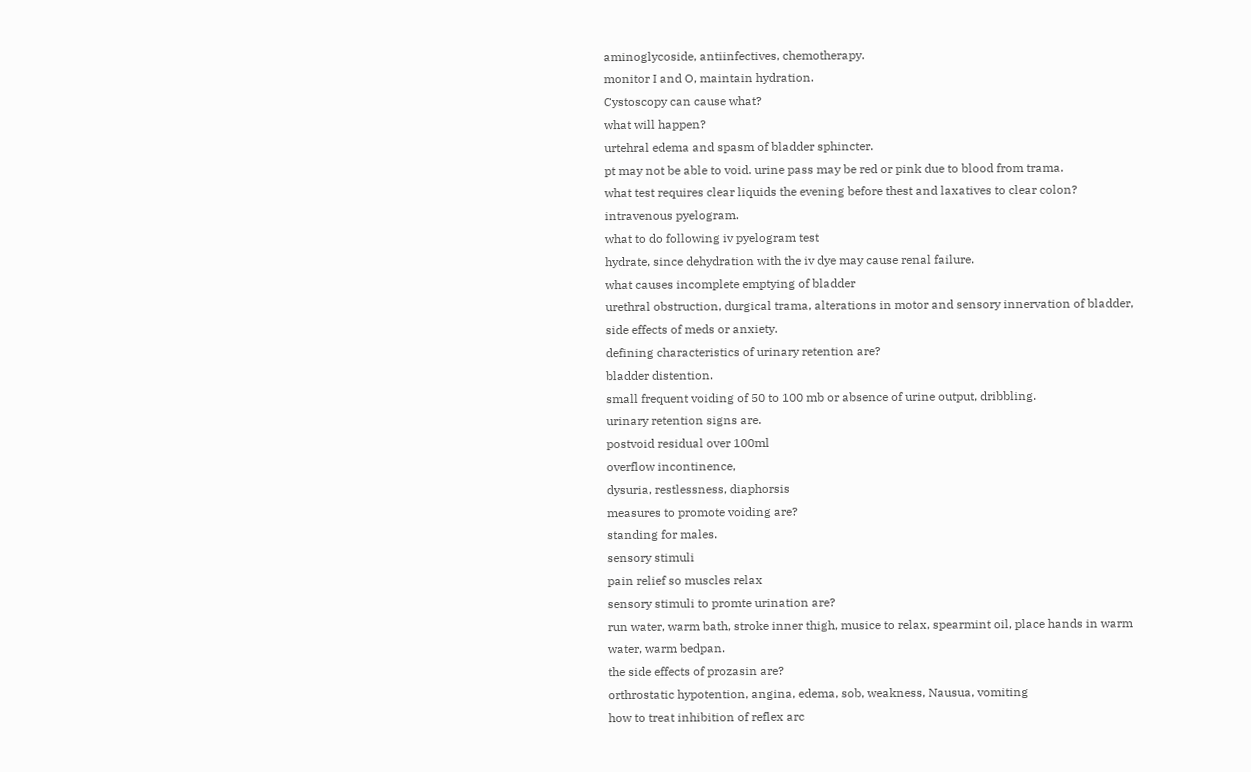aminoglycoside, antiinfectives, chemotherapy.
monitor I and O, maintain hydration.
Cystoscopy can cause what?
what will happen?
urtehral edema and spasm of bladder sphincter.
pt may not be able to void. urine pass may be red or pink due to blood from trama.
what test requires clear liquids the evening before thest and laxatives to clear colon?
intravenous pyelogram.
what to do following iv pyelogram test
hydrate, since dehydration with the iv dye may cause renal failure.
what causes incomplete emptying of bladder
urethral obstruction, durgical trama, alterations in motor and sensory innervation of bladder, side effects of meds or anxiety.
defining characteristics of urinary retention are?
bladder distention.
small frequent voiding of 50 to 100 mb or absence of urine output, dribbling.
urinary retention signs are.
postvoid residual over 100ml
overflow incontinence,
dysuria, restlessness, diaphorsis
measures to promote voiding are?
standing for males.
sensory stimuli
pain relief so muscles relax
sensory stimuli to promte urination are?
run water, warm bath, stroke inner thigh, musice to relax, spearmint oil, place hands in warm water, warm bedpan.
the side effects of prozasin are?
orthrostatic hypotention, angina, edema, sob, weakness, Nausua, vomiting
how to treat inhibition of reflex arc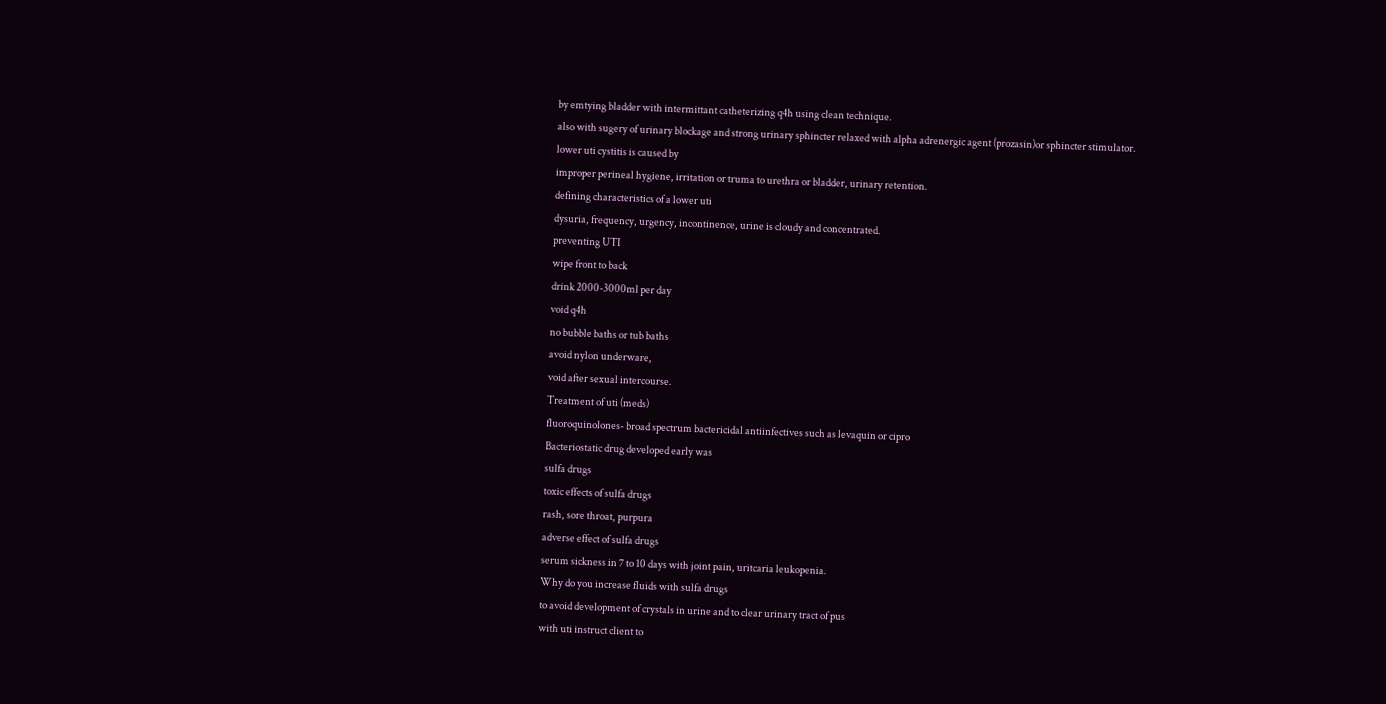by emtying bladder with intermittant catheterizing q4h using clean technique.
also with sugery of urinary blockage and strong urinary sphincter relaxed with alpha adrenergic agent (prozasin)or sphincter stimulator.
lower uti cystitis is caused by
improper perineal hygiene, irritation or truma to urethra or bladder, urinary retention.
defining characteristics of a lower uti
dysuria, frequency, urgency, incontinence, urine is cloudy and concentrated.
preventing UTI
wipe front to back
drink 2000-3000ml per day
void q4h
no bubble baths or tub baths
avoid nylon underware,
void after sexual intercourse.
Treatment of uti (meds)
fluoroquinolones- broad spectrum bactericidal antiinfectives such as levaquin or cipro
Bacteriostatic drug developed early was
sulfa drugs
toxic effects of sulfa drugs
rash, sore throat, purpura
adverse effect of sulfa drugs
serum sickness in 7 to 10 days with joint pain, uritcaria leukopenia.
Why do you increase fluids with sulfa drugs
to avoid development of crystals in urine and to clear urinary tract of pus
with uti instruct client to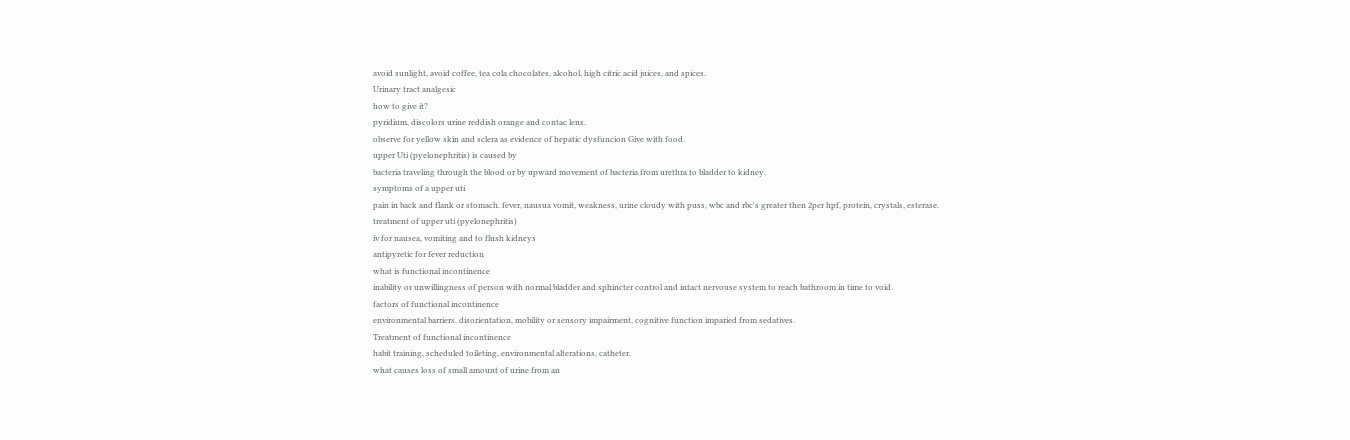avoid sunlight, avoid coffee, tea cola chocolates, alcohol, high citric acid juices, and spices.
Urinary tract analgesic
how to give it?
pyridium, discolors urine reddish orange and contac lens.
observe for yellow skin and sclera as evidence of hepatic dysfuncion Give with food.
upper Uti (pyelonephritis) is caused by
bacteria traveling through the blood or by upward movement of bacteria from urethra to bladder to kidney.
symptoms of a upper uti
pain in back and flank or stomach. fever, nausua vomit, weakness, urine cloudy with puss, wbc and rbc's greater then 2per hpf, protein, crystals, esterase.
treatment of upper uti (pyelonephritis)
iv for nausea, vomiting and to flush kidneys
antipyretic for fever reduction
what is functional incontinence
inability or unwillingness of person with normal bladder and sphincter control and intact nervouse system to reach bathroom in time to void.
factors of functional incontinence
environmental barriers. disorientation, mobility or sensory impairment, cognitive function imparied from sedatives.
Treatment of functional incontinence
habit training, scheduled toileting, environmental alterations, catheter.
what causes loss of small amount of urine from an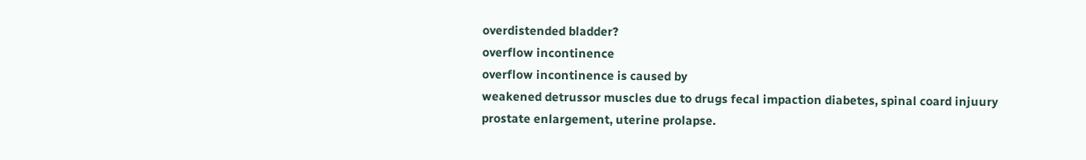overdistended bladder?
overflow incontinence
overflow incontinence is caused by
weakened detrussor muscles due to drugs fecal impaction diabetes, spinal coard injuury prostate enlargement, uterine prolapse.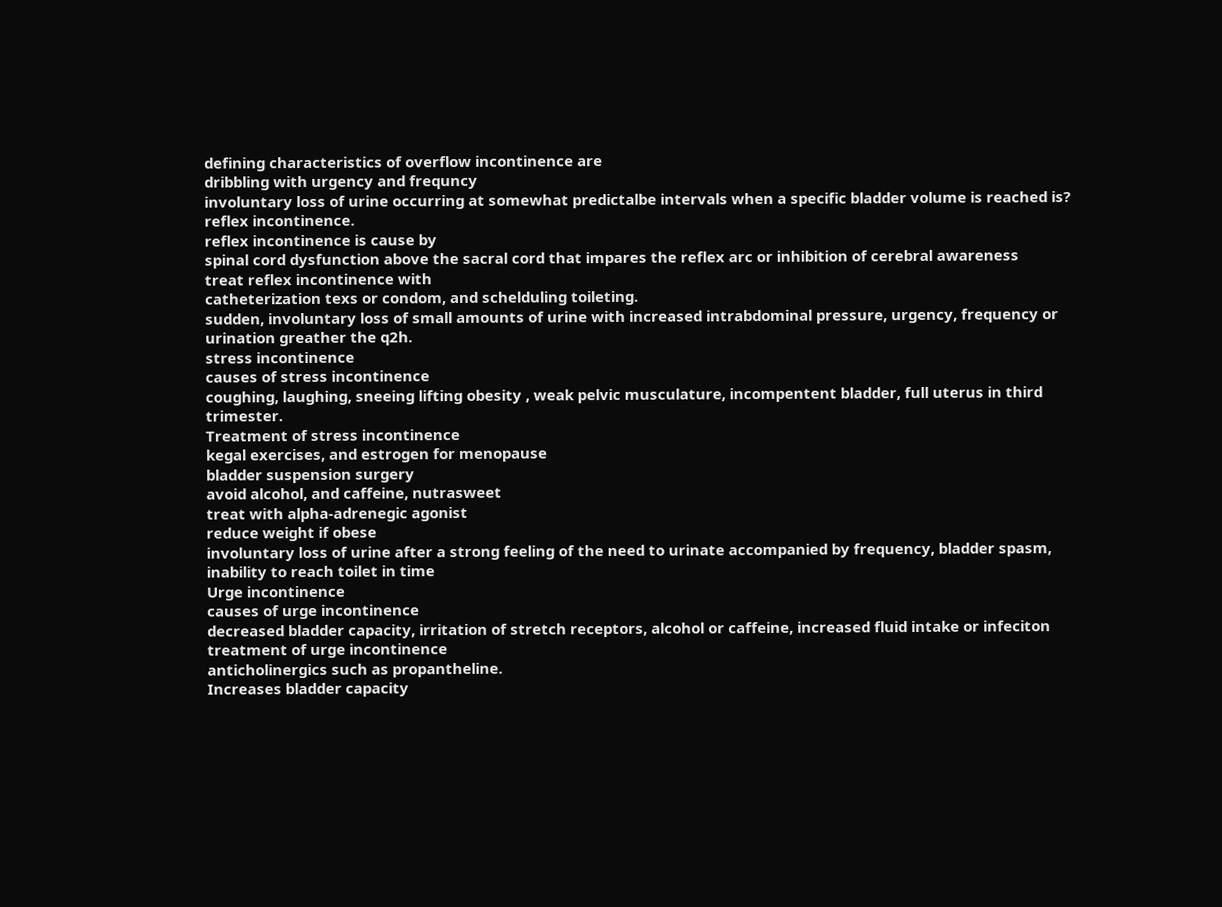defining characteristics of overflow incontinence are
dribbling with urgency and frequncy
involuntary loss of urine occurring at somewhat predictalbe intervals when a specific bladder volume is reached is?
reflex incontinence.
reflex incontinence is cause by
spinal cord dysfunction above the sacral cord that impares the reflex arc or inhibition of cerebral awareness
treat reflex incontinence with
catheterization texs or condom, and schelduling toileting.
sudden, involuntary loss of small amounts of urine with increased intrabdominal pressure, urgency, frequency or urination greather the q2h.
stress incontinence
causes of stress incontinence
coughing, laughing, sneeing lifting obesity , weak pelvic musculature, incompentent bladder, full uterus in third trimester.
Treatment of stress incontinence
kegal exercises, and estrogen for menopause
bladder suspension surgery
avoid alcohol, and caffeine, nutrasweet
treat with alpha-adrenegic agonist
reduce weight if obese
involuntary loss of urine after a strong feeling of the need to urinate accompanied by frequency, bladder spasm, inability to reach toilet in time
Urge incontinence
causes of urge incontinence
decreased bladder capacity, irritation of stretch receptors, alcohol or caffeine, increased fluid intake or infeciton
treatment of urge incontinence
anticholinergics such as propantheline.
Increases bladder capacity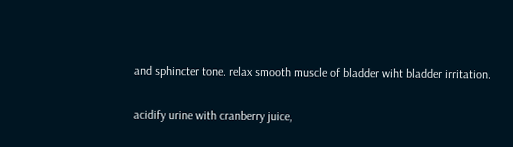and sphincter tone. relax smooth muscle of bladder wiht bladder irritation.

acidify urine with cranberry juice,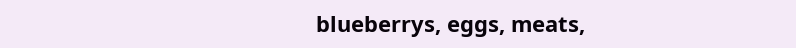blueberrys, eggs, meats,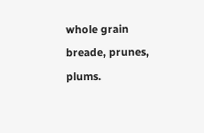whole grain breade, prunes, plums.